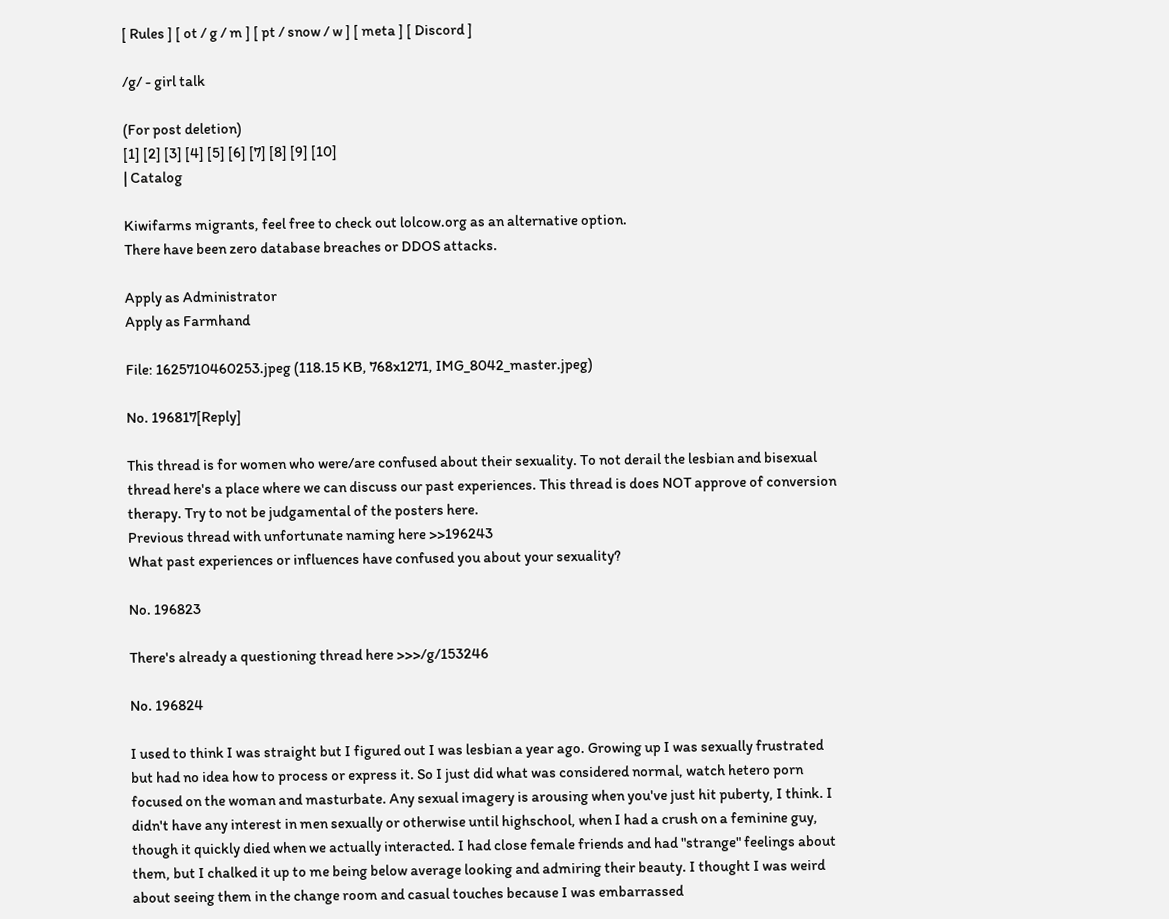[ Rules ] [ ot / g / m ] [ pt / snow / w ] [ meta ] [ Discord ]

/g/ - girl talk

(For post deletion)
[1] [2] [3] [4] [5] [6] [7] [8] [9] [10]
| Catalog

Kiwifarms migrants, feel free to check out lolcow.org as an alternative option.
There have been zero database breaches or DDOS attacks.

Apply as Administrator
Apply as Farmhand

File: 1625710460253.jpeg (118.15 KB, 768x1271, IMG_8042_master.jpeg)

No. 196817[Reply]

This thread is for women who were/are confused about their sexuality. To not derail the lesbian and bisexual thread here's a place where we can discuss our past experiences. This thread is does NOT approve of conversion therapy. Try to not be judgamental of the posters here.
Previous thread with unfortunate naming here >>196243
What past experiences or influences have confused you about your sexuality?

No. 196823

There's already a questioning thread here >>>/g/153246

No. 196824

I used to think I was straight but I figured out I was lesbian a year ago. Growing up I was sexually frustrated but had no idea how to process or express it. So I just did what was considered normal, watch hetero porn focused on the woman and masturbate. Any sexual imagery is arousing when you've just hit puberty, I think. I didn't have any interest in men sexually or otherwise until highschool, when I had a crush on a feminine guy, though it quickly died when we actually interacted. I had close female friends and had "strange" feelings about them, but I chalked it up to me being below average looking and admiring their beauty. I thought I was weird about seeing them in the change room and casual touches because I was embarrassed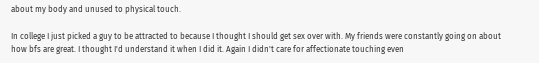about my body and unused to physical touch.

In college I just picked a guy to be attracted to because I thought I should get sex over with. My friends were constantly going on about how bfs are great. I thought I'd understand it when I did it. Again I didn't care for affectionate touching even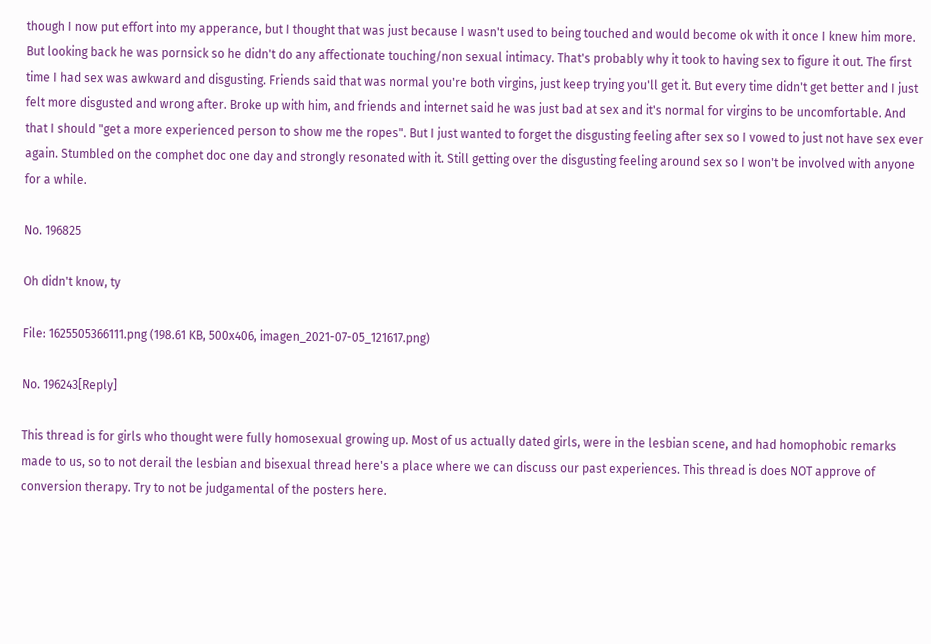though I now put effort into my apperance, but I thought that was just because I wasn't used to being touched and would become ok with it once I knew him more. But looking back he was pornsick so he didn't do any affectionate touching/non sexual intimacy. That's probably why it took to having sex to figure it out. The first time I had sex was awkward and disgusting. Friends said that was normal you're both virgins, just keep trying you'll get it. But every time didn't get better and I just felt more disgusted and wrong after. Broke up with him, and friends and internet said he was just bad at sex and it's normal for virgins to be uncomfortable. And that I should "get a more experienced person to show me the ropes". But I just wanted to forget the disgusting feeling after sex so I vowed to just not have sex ever again. Stumbled on the comphet doc one day and strongly resonated with it. Still getting over the disgusting feeling around sex so I won't be involved with anyone for a while.

No. 196825

Oh didn't know, ty

File: 1625505366111.png (198.61 KB, 500x406, imagen_2021-07-05_121617.png)

No. 196243[Reply]

This thread is for girls who thought were fully homosexual growing up. Most of us actually dated girls, were in the lesbian scene, and had homophobic remarks made to us, so to not derail the lesbian and bisexual thread here's a place where we can discuss our past experiences. This thread is does NOT approve of conversion therapy. Try to not be judgamental of the posters here.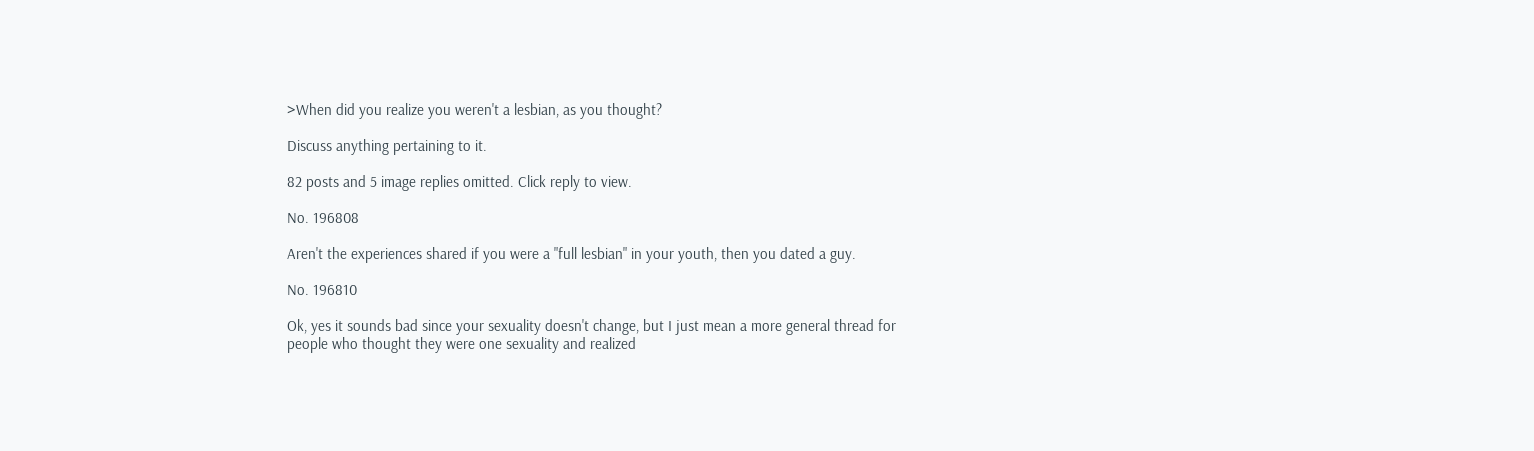>When did you realize you weren't a lesbian, as you thought?

Discuss anything pertaining to it.

82 posts and 5 image replies omitted. Click reply to view.

No. 196808

Aren't the experiences shared if you were a "full lesbian" in your youth, then you dated a guy.

No. 196810

Ok, yes it sounds bad since your sexuality doesn't change, but I just mean a more general thread for people who thought they were one sexuality and realized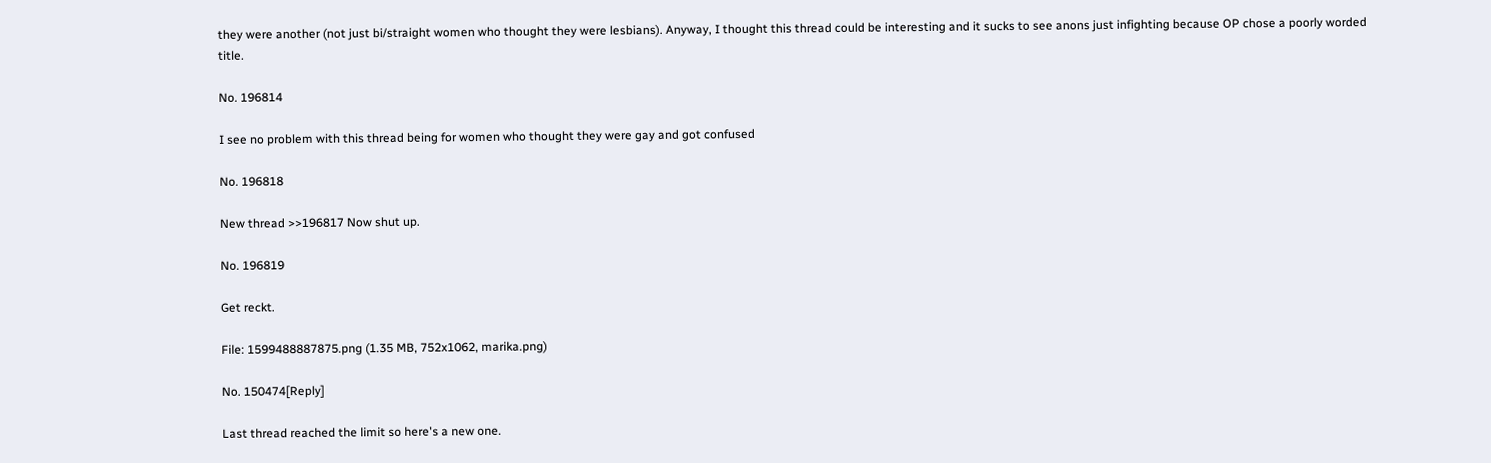they were another (not just bi/straight women who thought they were lesbians). Anyway, I thought this thread could be interesting and it sucks to see anons just infighting because OP chose a poorly worded title.

No. 196814

I see no problem with this thread being for women who thought they were gay and got confused

No. 196818

New thread >>196817 Now shut up.

No. 196819

Get reckt.

File: 1599488887875.png (1.35 MB, 752x1062, marika.png)

No. 150474[Reply]

Last thread reached the limit so here's a new one.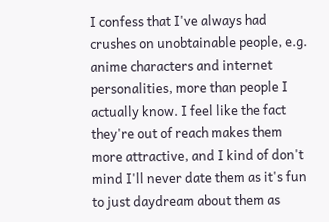I confess that I've always had crushes on unobtainable people, e.g. anime characters and internet personalities, more than people I actually know. I feel like the fact they're out of reach makes them more attractive, and I kind of don't mind I'll never date them as it's fun to just daydream about them as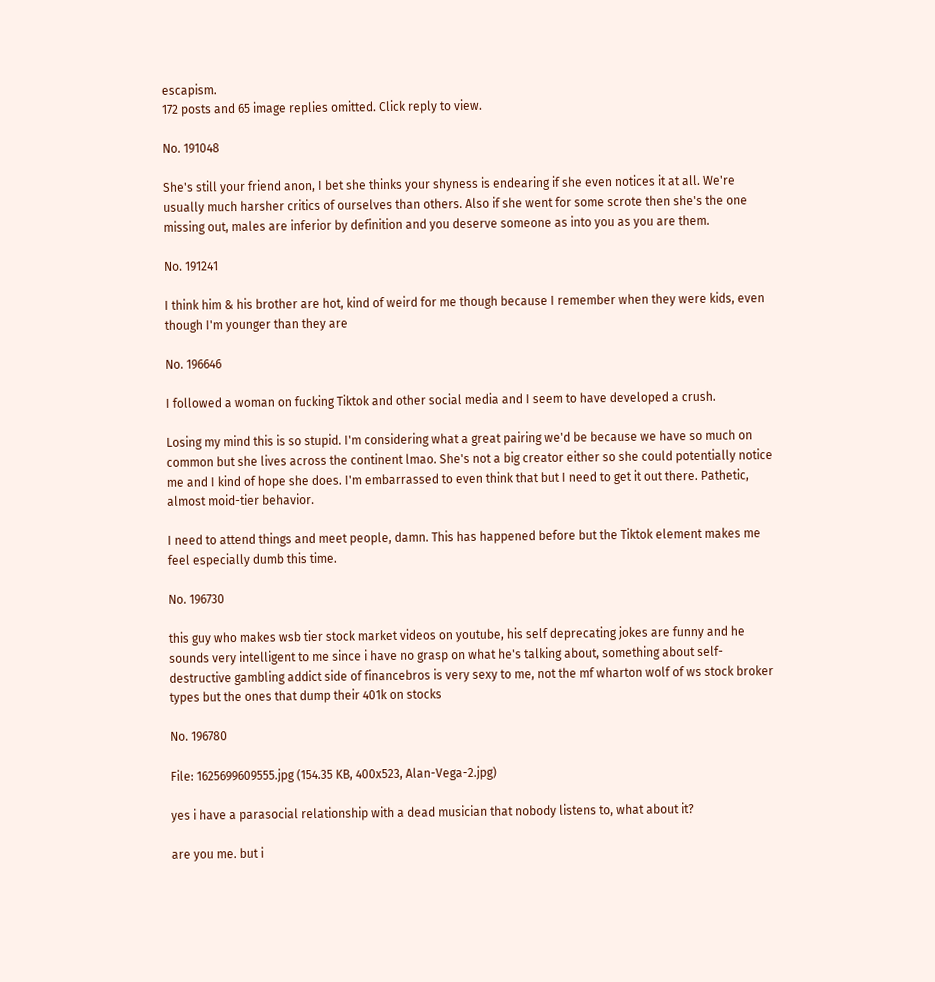escapism.
172 posts and 65 image replies omitted. Click reply to view.

No. 191048

She's still your friend anon, I bet she thinks your shyness is endearing if she even notices it at all. We're usually much harsher critics of ourselves than others. Also if she went for some scrote then she's the one missing out, males are inferior by definition and you deserve someone as into you as you are them.

No. 191241

I think him & his brother are hot, kind of weird for me though because I remember when they were kids, even though I'm younger than they are

No. 196646

I followed a woman on fucking Tiktok and other social media and I seem to have developed a crush.

Losing my mind this is so stupid. I'm considering what a great pairing we'd be because we have so much on common but she lives across the continent lmao. She's not a big creator either so she could potentially notice me and I kind of hope she does. I'm embarrassed to even think that but I need to get it out there. Pathetic, almost moid-tier behavior.

I need to attend things and meet people, damn. This has happened before but the Tiktok element makes me feel especially dumb this time.

No. 196730

this guy who makes wsb tier stock market videos on youtube, his self deprecating jokes are funny and he sounds very intelligent to me since i have no grasp on what he's talking about, something about self-destructive gambling addict side of financebros is very sexy to me, not the mf wharton wolf of ws stock broker types but the ones that dump their 401k on stocks

No. 196780

File: 1625699609555.jpg (154.35 KB, 400x523, Alan-Vega-2.jpg)

yes i have a parasocial relationship with a dead musician that nobody listens to, what about it?

are you me. but i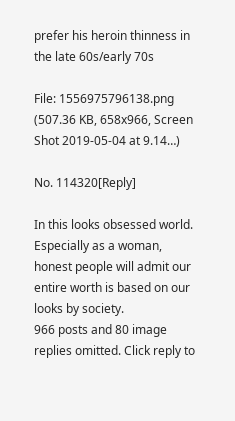prefer his heroin thinness in the late 60s/early 70s

File: 1556975796138.png (507.36 KB, 658x966, Screen Shot 2019-05-04 at 9.14…)

No. 114320[Reply]

In this looks obsessed world. Especially as a woman, honest people will admit our entire worth is based on our looks by society.
966 posts and 80 image replies omitted. Click reply to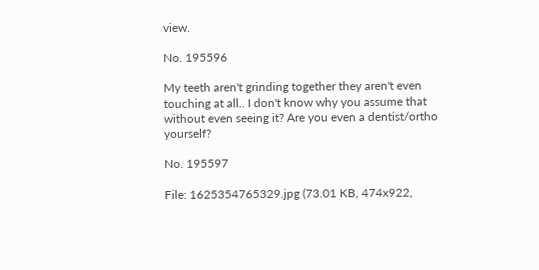view.

No. 195596

My teeth aren't grinding together they aren't even touching at all.. I don't know why you assume that without even seeing it? Are you even a dentist/ortho yourself?

No. 195597

File: 1625354765329.jpg (73.01 KB, 474x922,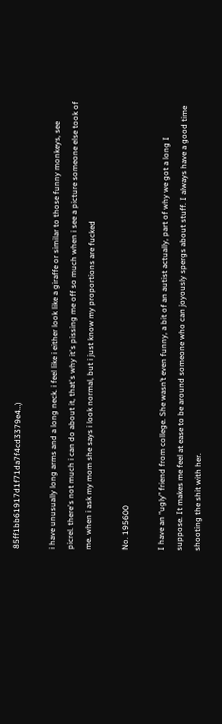85ff1bb61917d1f71da7f4cd3379e4…)

i have unusually long arms and a long neck. i feel like i either look like a giraffe or similar to those funny monkeys, see picrel. there's not much i can do about it, that's why it's pissing me off so much when i see a picture someone else took of me. when i ask my mom she says i look normal, but i just know my proportions are fucked

No. 195600

I have an “ugly” friend from college. She wasn’t even funny, a bit of an autist actually, part of why we got a long I suppose. It makes me feel at ease to be around someone who can joyously spergs about stuff. I always have a good time shooting the shit with her.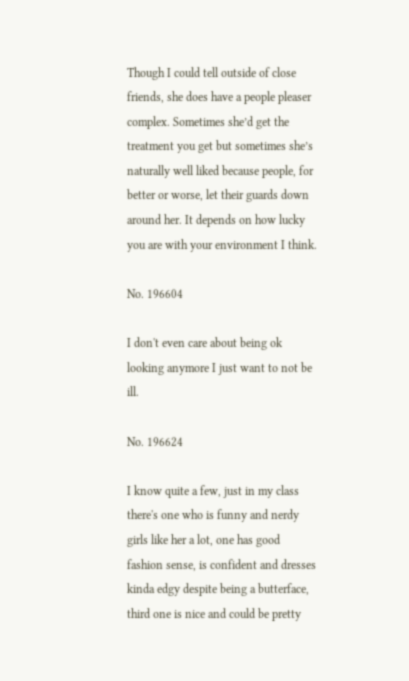Though I could tell outside of close friends, she does have a people pleaser complex. Sometimes she’d get the treatment you get but sometimes she’s naturally well liked because people, for better or worse, let their guards down around her. It depends on how lucky you are with your environment I think.

No. 196604

I don't even care about being ok looking anymore I just want to not be ill.

No. 196624

I know quite a few, just in my class there's one who is funny and nerdy girls like her a lot, one has good fashion sense, is confident and dresses kinda edgy despite being a butterface, third one is nice and could be pretty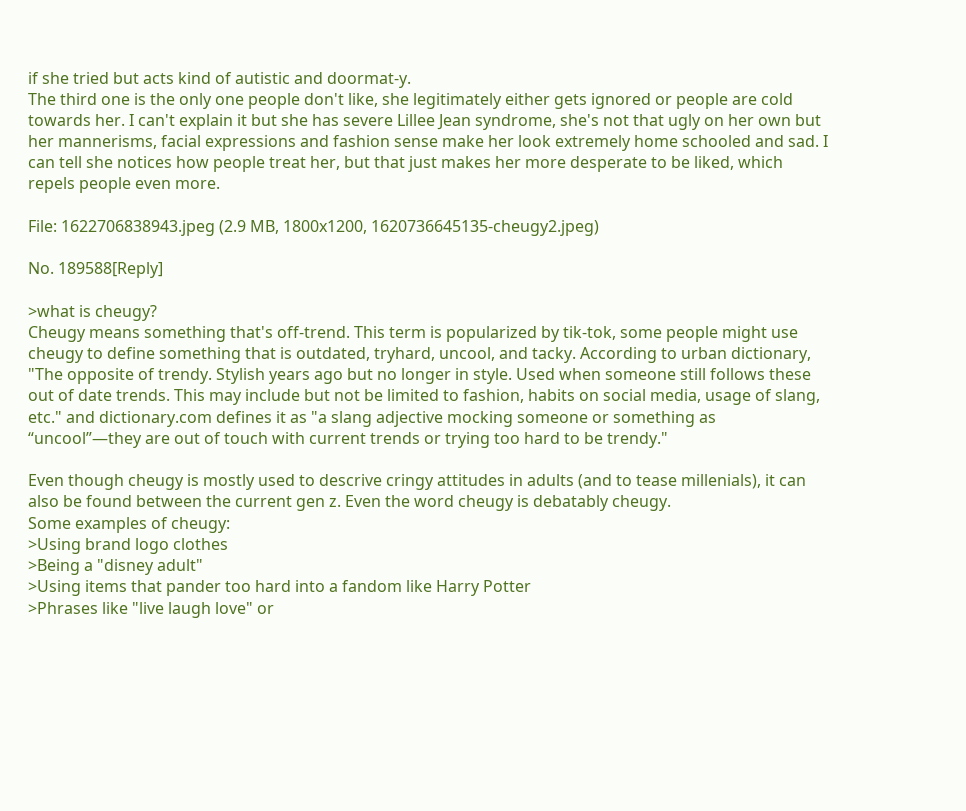if she tried but acts kind of autistic and doormat-y.
The third one is the only one people don't like, she legitimately either gets ignored or people are cold towards her. I can't explain it but she has severe Lillee Jean syndrome, she's not that ugly on her own but her mannerisms, facial expressions and fashion sense make her look extremely home schooled and sad. I can tell she notices how people treat her, but that just makes her more desperate to be liked, which repels people even more.

File: 1622706838943.jpeg (2.9 MB, 1800x1200, 1620736645135-cheugy2.jpeg)

No. 189588[Reply]

>what is cheugy?
Cheugy means something that's off-trend. This term is popularized by tik-tok, some people might use cheugy to define something that is outdated, tryhard, uncool, and tacky. According to urban dictionary, "The opposite of trendy. Stylish years ago but no longer in style. Used when someone still follows these out of date trends. This may include but not be limited to fashion, habits on social media, usage of slang, etc." and dictionary.com defines it as "a slang adjective mocking someone or something as “uncool”—they are out of touch with current trends or trying too hard to be trendy."

Even though cheugy is mostly used to descrive cringy attitudes in adults (and to tease millenials), it can also be found between the current gen z. Even the word cheugy is debatably cheugy.
Some examples of cheugy:
>Using brand logo clothes
>Being a "disney adult"
>Using items that pander too hard into a fandom like Harry Potter
>Phrases like "live laugh love" or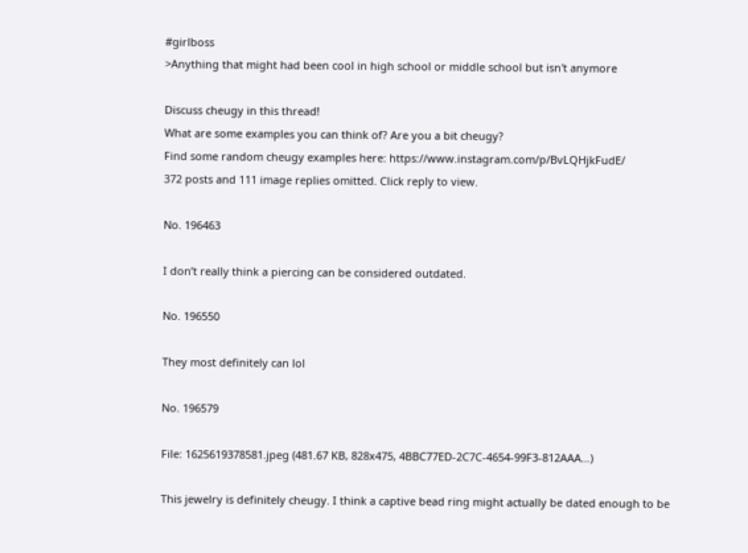#girlboss
>Anything that might had been cool in high school or middle school but isn't anymore

Discuss cheugy in this thread!
What are some examples you can think of? Are you a bit cheugy?
Find some random cheugy examples here: https://www.instagram.com/p/BvLQHjkFudE/
372 posts and 111 image replies omitted. Click reply to view.

No. 196463

I don’t really think a piercing can be considered outdated.

No. 196550

They most definitely can lol

No. 196579

File: 1625619378581.jpeg (481.67 KB, 828x475, 4BBC77ED-2C7C-4654-99F3-812AAA…)

This jewelry is definitely cheugy. I think a captive bead ring might actually be dated enough to be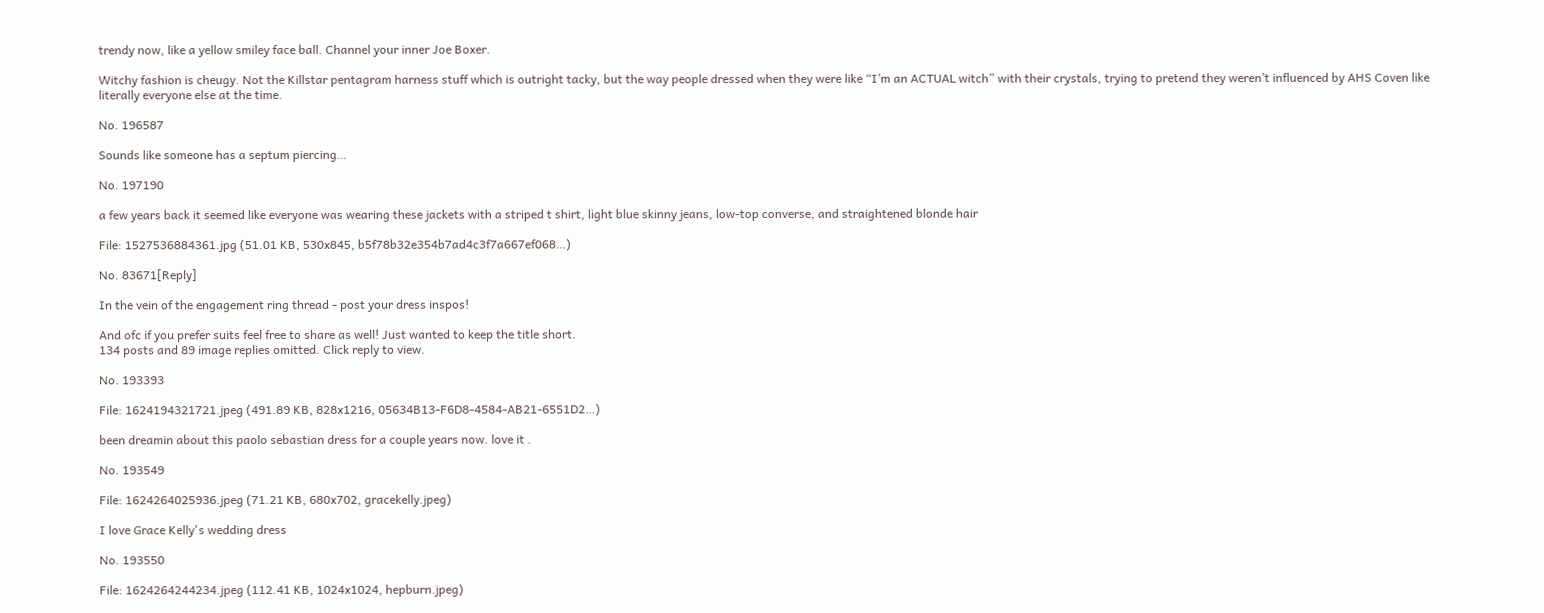trendy now, like a yellow smiley face ball. Channel your inner Joe Boxer.

Witchy fashion is cheugy. Not the Killstar pentagram harness stuff which is outright tacky, but the way people dressed when they were like “I’m an ACTUAL witch” with their crystals, trying to pretend they weren’t influenced by AHS Coven like literally everyone else at the time.

No. 196587

Sounds like someone has a septum piercing…

No. 197190

a few years back it seemed like everyone was wearing these jackets with a striped t shirt, light blue skinny jeans, low-top converse, and straightened blonde hair

File: 1527536884361.jpg (51.01 KB, 530x845, b5f78b32e354b7ad4c3f7a667ef068…)

No. 83671[Reply]

In the vein of the engagement ring thread - post your dress inspos!

And ofc if you prefer suits feel free to share as well! Just wanted to keep the title short.
134 posts and 89 image replies omitted. Click reply to view.

No. 193393

File: 1624194321721.jpeg (491.89 KB, 828x1216, 05634B13-F6D8-4584-AB21-6551D2…)

been dreamin about this paolo sebastian dress for a couple years now. love it .

No. 193549

File: 1624264025936.jpeg (71.21 KB, 680x702, gracekelly.jpeg)

I love Grace Kelly's wedding dress

No. 193550

File: 1624264244234.jpeg (112.41 KB, 1024x1024, hepburn.jpeg)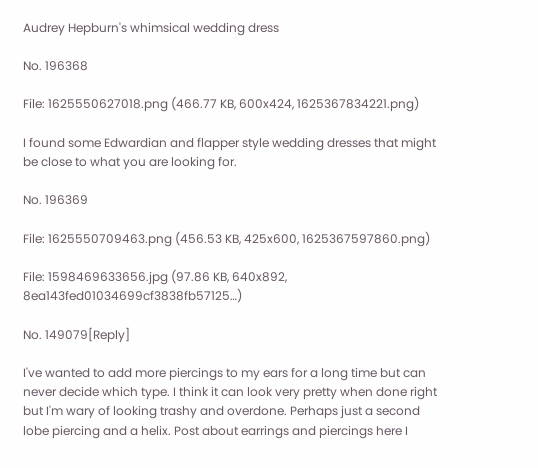Audrey Hepburn's whimsical wedding dress

No. 196368

File: 1625550627018.png (466.77 KB, 600x424, 1625367834221.png)

I found some Edwardian and flapper style wedding dresses that might be close to what you are looking for.

No. 196369

File: 1625550709463.png (456.53 KB, 425x600, 1625367597860.png)

File: 1598469633656.jpg (97.86 KB, 640x892, 8ea143fed01034699cf3838fb57125…)

No. 149079[Reply]

I've wanted to add more piercings to my ears for a long time but can never decide which type. I think it can look very pretty when done right but I'm wary of looking trashy and overdone. Perhaps just a second lobe piercing and a helix. Post about earrings and piercings here I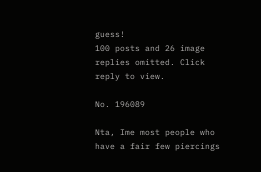guess!
100 posts and 26 image replies omitted. Click reply to view.

No. 196089

Nta, Ime most people who have a fair few piercings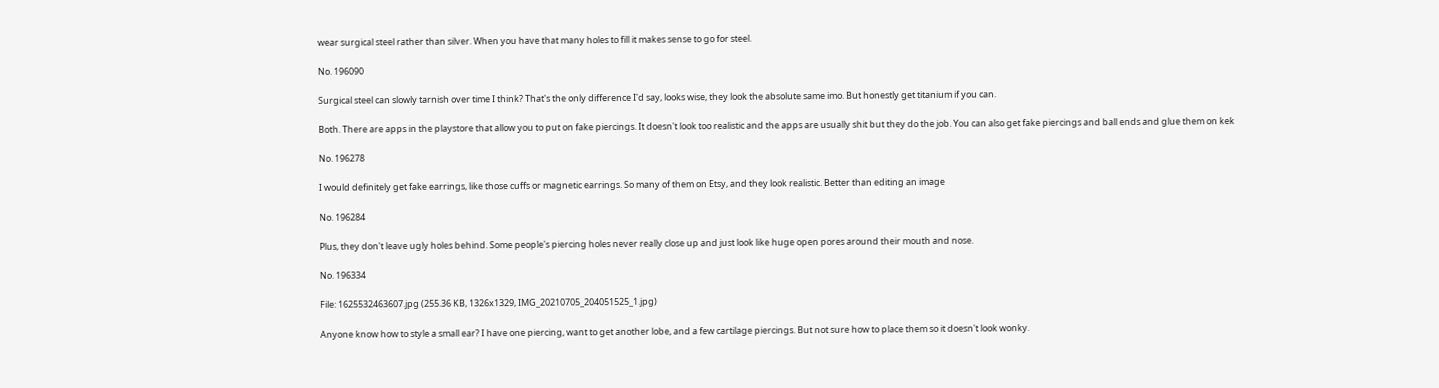wear surgical steel rather than silver. When you have that many holes to fill it makes sense to go for steel.

No. 196090

Surgical steel can slowly tarnish over time I think? That's the only difference I'd say, looks wise, they look the absolute same imo. But honestly get titanium if you can.

Both. There are apps in the playstore that allow you to put on fake piercings. It doesn't look too realistic and the apps are usually shit but they do the job. You can also get fake piercings and ball ends and glue them on kek

No. 196278

I would definitely get fake earrings, like those cuffs or magnetic earrings. So many of them on Etsy, and they look realistic. Better than editing an image

No. 196284

Plus, they don't leave ugly holes behind. Some people's piercing holes never really close up and just look like huge open pores around their mouth and nose.

No. 196334

File: 1625532463607.jpg (255.36 KB, 1326x1329, IMG_20210705_204051525_1.jpg)

Anyone know how to style a small ear? I have one piercing, want to get another lobe, and a few cartilage piercings. But not sure how to place them so it doesn't look wonky.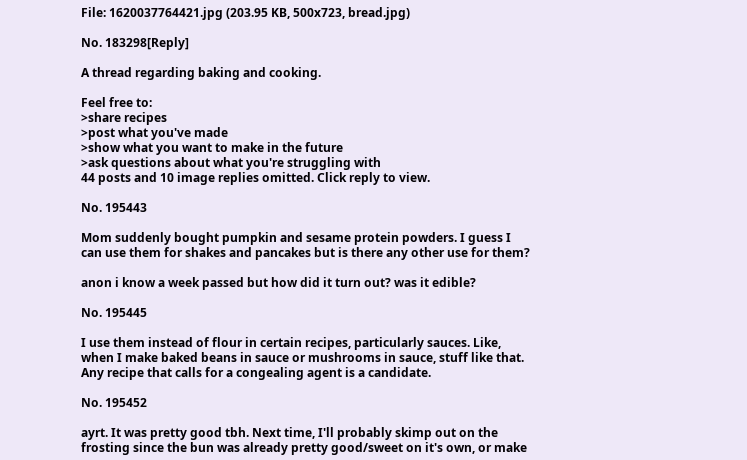File: 1620037764421.jpg (203.95 KB, 500x723, bread.jpg)

No. 183298[Reply]

A thread regarding baking and cooking.

Feel free to:
>share recipes
>post what you've made
>show what you want to make in the future
>ask questions about what you're struggling with
44 posts and 10 image replies omitted. Click reply to view.

No. 195443

Mom suddenly bought pumpkin and sesame protein powders. I guess I can use them for shakes and pancakes but is there any other use for them?

anon i know a week passed but how did it turn out? was it edible?

No. 195445

I use them instead of flour in certain recipes, particularly sauces. Like, when I make baked beans in sauce or mushrooms in sauce, stuff like that. Any recipe that calls for a congealing agent is a candidate.

No. 195452

ayrt. It was pretty good tbh. Next time, I'll probably skimp out on the frosting since the bun was already pretty good/sweet on it's own, or make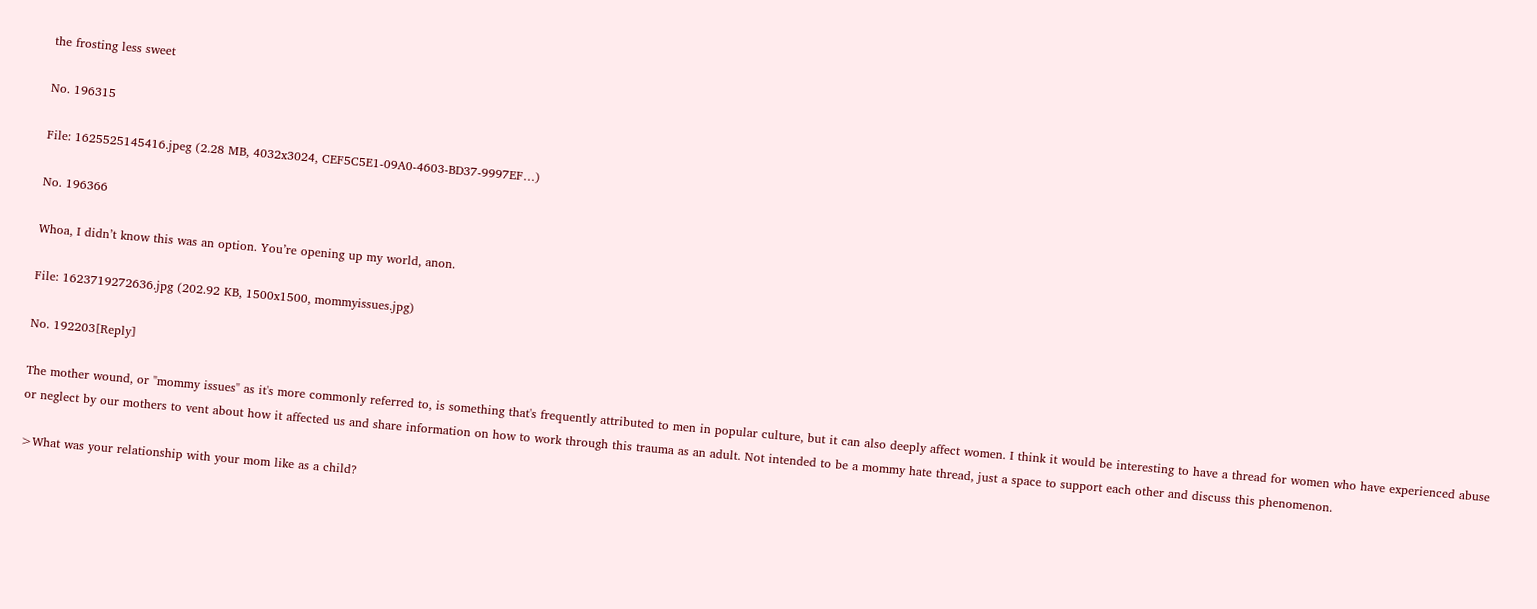the frosting less sweet

No. 196315

File: 1625525145416.jpeg (2.28 MB, 4032x3024, CEF5C5E1-09A0-4603-BD37-9997EF…)

No. 196366

Whoa, I didn’t know this was an option. You’re opening up my world, anon.

File: 1623719272636.jpg (202.92 KB, 1500x1500, mommyissues.jpg)

No. 192203[Reply]

The mother wound, or "mommy issues" as it's more commonly referred to, is something that's frequently attributed to men in popular culture, but it can also deeply affect women. I think it would be interesting to have a thread for women who have experienced abuse or neglect by our mothers to vent about how it affected us and share information on how to work through this trauma as an adult. Not intended to be a mommy hate thread, just a space to support each other and discuss this phenomenon.

>What was your relationship with your mom like as a child?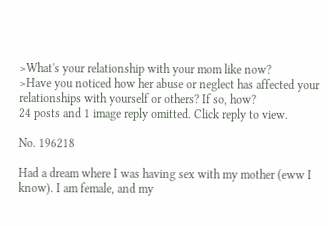>What's your relationship with your mom like now?
>Have you noticed how her abuse or neglect has affected your relationships with yourself or others? If so, how?
24 posts and 1 image reply omitted. Click reply to view.

No. 196218

Had a dream where I was having sex with my mother (eww I know). I am female, and my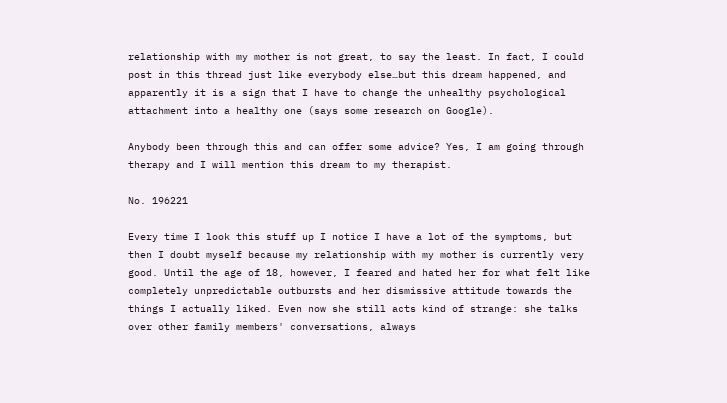relationship with my mother is not great, to say the least. In fact, I could post in this thread just like everybody else…but this dream happened, and apparently it is a sign that I have to change the unhealthy psychological attachment into a healthy one (says some research on Google).

Anybody been through this and can offer some advice? Yes, I am going through therapy and I will mention this dream to my therapist.

No. 196221

Every time I look this stuff up I notice I have a lot of the symptoms, but then I doubt myself because my relationship with my mother is currently very good. Until the age of 18, however, I feared and hated her for what felt like completely unpredictable outbursts and her dismissive attitude towards the things I actually liked. Even now she still acts kind of strange: she talks over other family members' conversations, always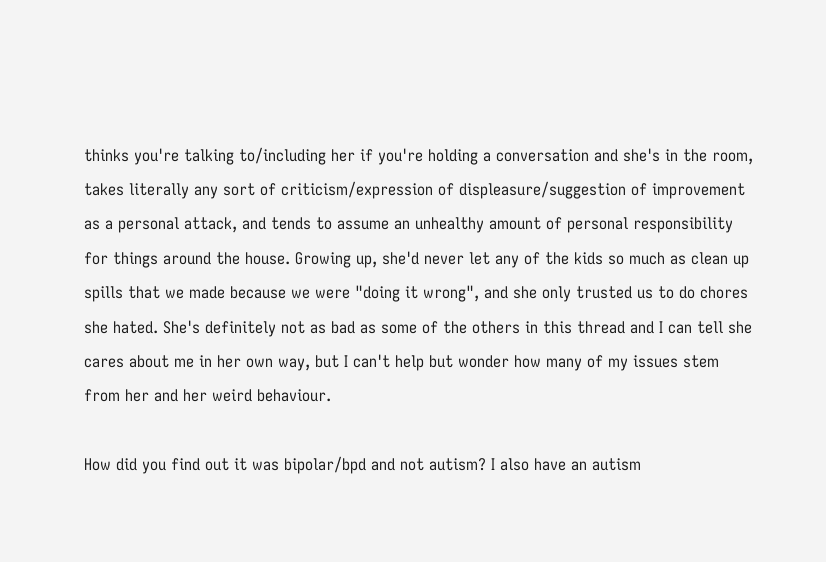thinks you're talking to/including her if you're holding a conversation and she's in the room, takes literally any sort of criticism/expression of displeasure/suggestion of improvement as a personal attack, and tends to assume an unhealthy amount of personal responsibility for things around the house. Growing up, she'd never let any of the kids so much as clean up spills that we made because we were "doing it wrong", and she only trusted us to do chores she hated. She's definitely not as bad as some of the others in this thread and I can tell she cares about me in her own way, but I can't help but wonder how many of my issues stem from her and her weird behaviour.

How did you find out it was bipolar/bpd and not autism? I also have an autism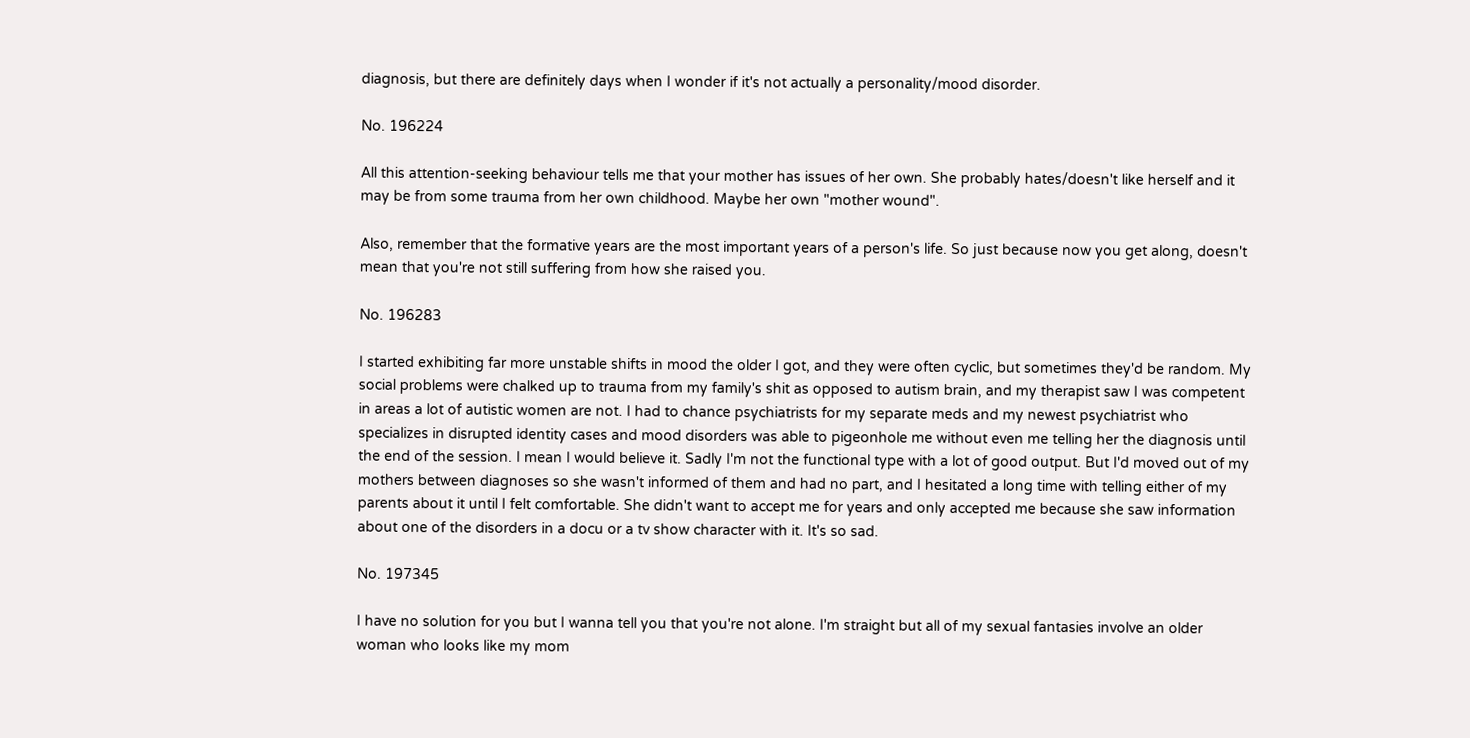diagnosis, but there are definitely days when I wonder if it's not actually a personality/mood disorder.

No. 196224

All this attention-seeking behaviour tells me that your mother has issues of her own. She probably hates/doesn't like herself and it may be from some trauma from her own childhood. Maybe her own "mother wound".

Also, remember that the formative years are the most important years of a person's life. So just because now you get along, doesn't mean that you're not still suffering from how she raised you.

No. 196283

I started exhibiting far more unstable shifts in mood the older I got, and they were often cyclic, but sometimes they'd be random. My social problems were chalked up to trauma from my family's shit as opposed to autism brain, and my therapist saw I was competent in areas a lot of autistic women are not. I had to chance psychiatrists for my separate meds and my newest psychiatrist who specializes in disrupted identity cases and mood disorders was able to pigeonhole me without even me telling her the diagnosis until the end of the session. I mean I would believe it. Sadly I'm not the functional type with a lot of good output. But I'd moved out of my mothers between diagnoses so she wasn't informed of them and had no part, and I hesitated a long time with telling either of my parents about it until I felt comfortable. She didn't want to accept me for years and only accepted me because she saw information about one of the disorders in a docu or a tv show character with it. It's so sad.

No. 197345

I have no solution for you but I wanna tell you that you're not alone. I'm straight but all of my sexual fantasies involve an older woman who looks like my mom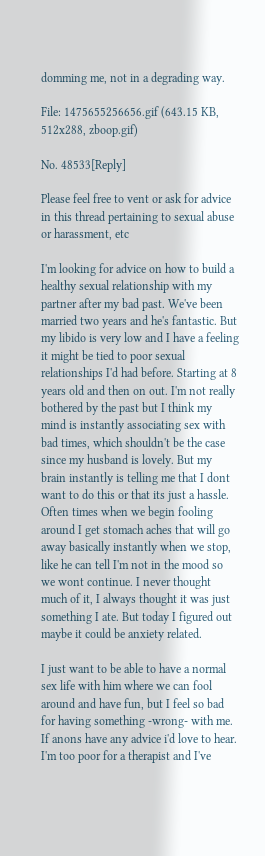domming me, not in a degrading way.

File: 1475655256656.gif (643.15 KB, 512x288, zboop.gif)

No. 48533[Reply]

Please feel free to vent or ask for advice in this thread pertaining to sexual abuse or harassment, etc

I'm looking for advice on how to build a healthy sexual relationship with my partner after my bad past. We've been married two years and he's fantastic. But my libido is very low and I have a feeling it might be tied to poor sexual relationships I'd had before. Starting at 8 years old and then on out. I'm not really bothered by the past but I think my mind is instantly associating sex with bad times, which shouldn't be the case since my husband is lovely. But my brain instantly is telling me that I dont want to do this or that its just a hassle. Often times when we begin fooling around I get stomach aches that will go away basically instantly when we stop, like he can tell I'm not in the mood so we wont continue. I never thought much of it, I always thought it was just something I ate. But today I figured out maybe it could be anxiety related.

I just want to be able to have a normal sex life with him where we can fool around and have fun, but I feel so bad for having something -wrong- with me. If anons have any advice i'd love to hear. I'm too poor for a therapist and I've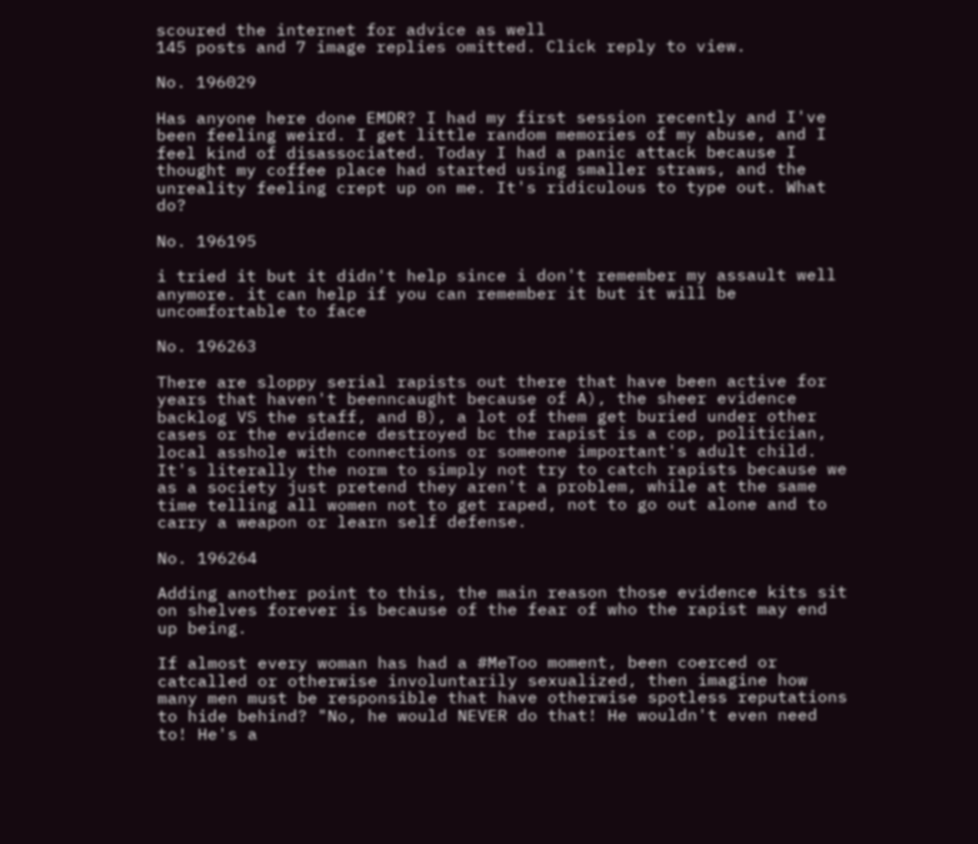scoured the internet for advice as well
145 posts and 7 image replies omitted. Click reply to view.

No. 196029

Has anyone here done EMDR? I had my first session recently and I've been feeling weird. I get little random memories of my abuse, and I feel kind of disassociated. Today I had a panic attack because I thought my coffee place had started using smaller straws, and the unreality feeling crept up on me. It's ridiculous to type out. What do?

No. 196195

i tried it but it didn't help since i don't remember my assault well anymore. it can help if you can remember it but it will be uncomfortable to face

No. 196263

There are sloppy serial rapists out there that have been active for years that haven't beenncaught because of A), the sheer evidence backlog VS the staff, and B), a lot of them get buried under other cases or the evidence destroyed bc the rapist is a cop, politician, local asshole with connections or someone important's adult child. It's literally the norm to simply not try to catch rapists because we as a society just pretend they aren't a problem, while at the same time telling all women not to get raped, not to go out alone and to carry a weapon or learn self defense.

No. 196264

Adding another point to this, the main reason those evidence kits sit on shelves forever is because of the fear of who the rapist may end up being.

If almost every woman has had a #MeToo moment, been coerced or catcalled or otherwise involuntarily sexualized, then imagine how many men must be responsible that have otherwise spotless reputations to hide behind? "No, he would NEVER do that! He wouldn't even need to! He's a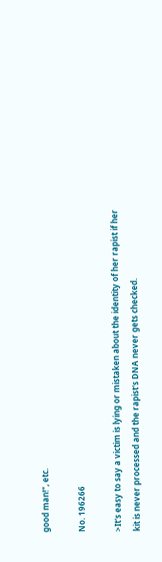good man!", etc.

No. 196266

>It's easy to say a victim is lying or mistaken about the identity of her rapist if her kit is never processed and the rapist's DNA never gets checked.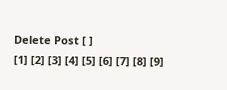Delete Post [ ]
[1] [2] [3] [4] [5] [6] [7] [8] [9]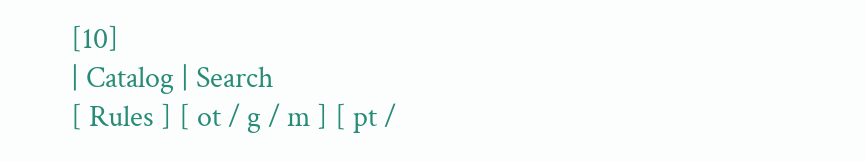[10]
| Catalog | Search
[ Rules ] [ ot / g / m ] [ pt /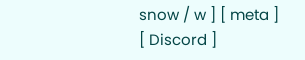snow / w ] [ meta ] [ Discord ]